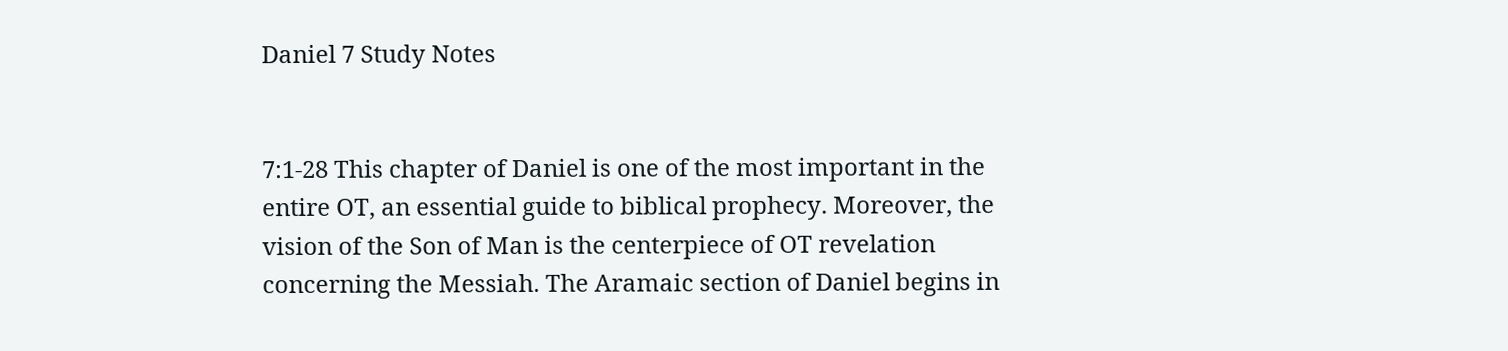Daniel 7 Study Notes


7:1-28 This chapter of Daniel is one of the most important in the entire OT, an essential guide to biblical prophecy. Moreover, the vision of the Son of Man is the centerpiece of OT revelation concerning the Messiah. The Aramaic section of Daniel begins in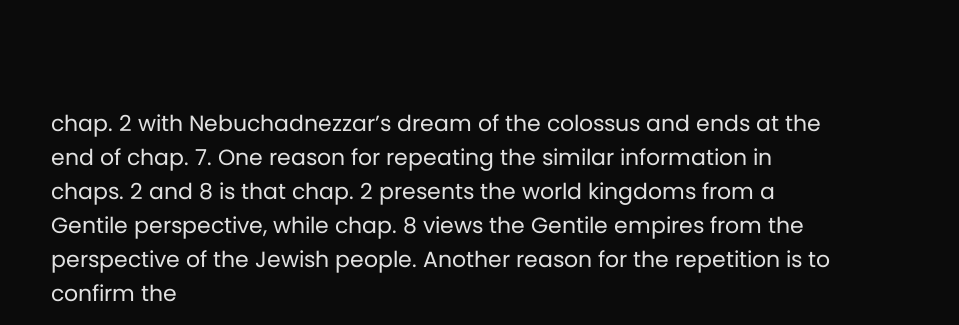chap. 2 with Nebuchadnezzar’s dream of the colossus and ends at the end of chap. 7. One reason for repeating the similar information in chaps. 2 and 8 is that chap. 2 presents the world kingdoms from a Gentile perspective, while chap. 8 views the Gentile empires from the perspective of the Jewish people. Another reason for the repetition is to confirm the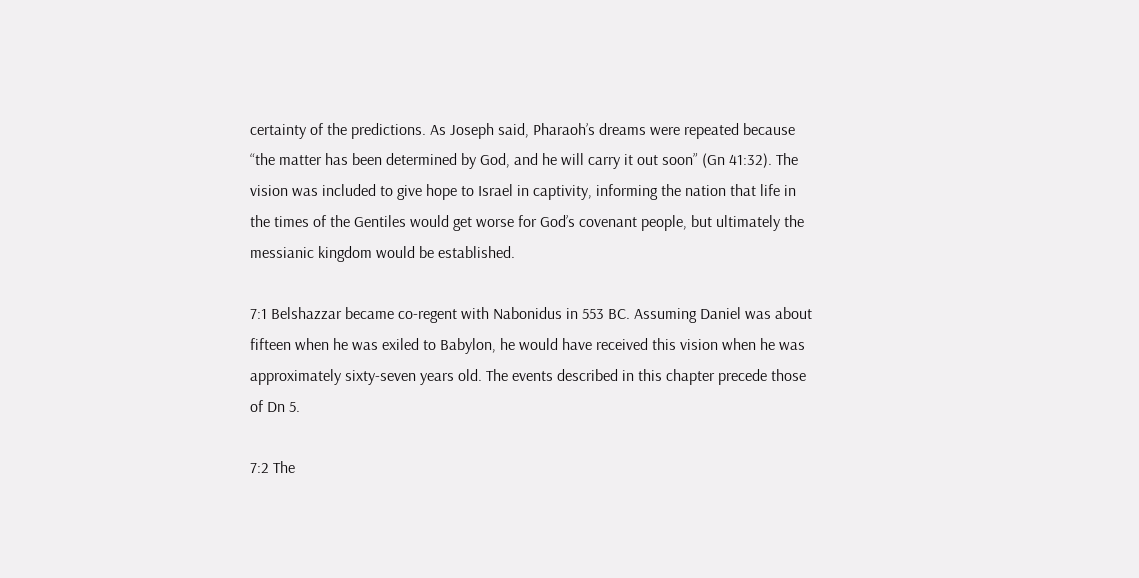certainty of the predictions. As Joseph said, Pharaoh’s dreams were repeated because “the matter has been determined by God, and he will carry it out soon” (Gn 41:32). The vision was included to give hope to Israel in captivity, informing the nation that life in the times of the Gentiles would get worse for God’s covenant people, but ultimately the messianic kingdom would be established.

7:1 Belshazzar became co-regent with Nabonidus in 553 BC. Assuming Daniel was about fifteen when he was exiled to Babylon, he would have received this vision when he was approximately sixty-seven years old. The events described in this chapter precede those of Dn 5.

7:2 The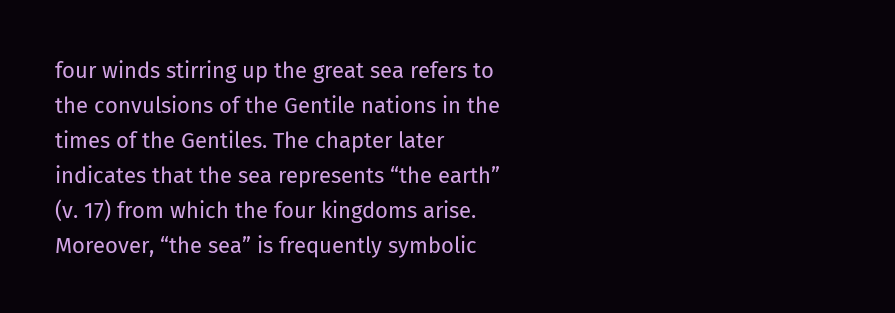four winds stirring up the great sea refers to the convulsions of the Gentile nations in the times of the Gentiles. The chapter later indicates that the sea represents “the earth” (v. 17) from which the four kingdoms arise. Moreover, “the sea” is frequently symbolic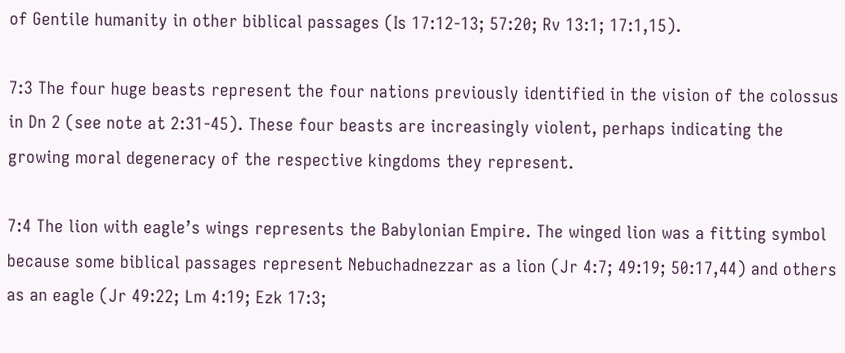of Gentile humanity in other biblical passages (Is 17:12-13; 57:20; Rv 13:1; 17:1,15).

7:3 The four huge beasts represent the four nations previously identified in the vision of the colossus in Dn 2 (see note at 2:31-45). These four beasts are increasingly violent, perhaps indicating the growing moral degeneracy of the respective kingdoms they represent.

7:4 The lion with eagle’s wings represents the Babylonian Empire. The winged lion was a fitting symbol because some biblical passages represent Nebuchadnezzar as a lion (Jr 4:7; 49:19; 50:17,44) and others as an eagle (Jr 49:22; Lm 4:19; Ezk 17:3;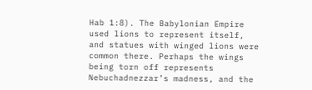Hab 1:8). The Babylonian Empire used lions to represent itself, and statues with winged lions were common there. Perhaps the wings being torn off represents Nebuchadnezzar’s madness, and the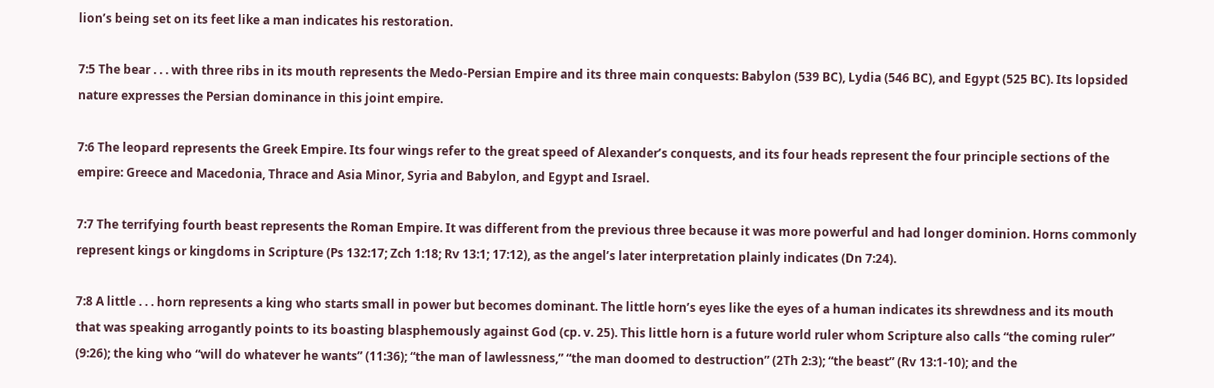lion’s being set on its feet like a man indicates his restoration.

7:5 The bear . . . with three ribs in its mouth represents the Medo-Persian Empire and its three main conquests: Babylon (539 BC), Lydia (546 BC), and Egypt (525 BC). Its lopsided nature expresses the Persian dominance in this joint empire.

7:6 The leopard represents the Greek Empire. Its four wings refer to the great speed of Alexander’s conquests, and its four heads represent the four principle sections of the empire: Greece and Macedonia, Thrace and Asia Minor, Syria and Babylon, and Egypt and Israel.

7:7 The terrifying fourth beast represents the Roman Empire. It was different from the previous three because it was more powerful and had longer dominion. Horns commonly represent kings or kingdoms in Scripture (Ps 132:17; Zch 1:18; Rv 13:1; 17:12), as the angel’s later interpretation plainly indicates (Dn 7:24).

7:8 A little . . . horn represents a king who starts small in power but becomes dominant. The little horn’s eyes like the eyes of a human indicates its shrewdness and its mouth that was speaking arrogantly points to its boasting blasphemously against God (cp. v. 25). This little horn is a future world ruler whom Scripture also calls “the coming ruler” (9:26); the king who “will do whatever he wants” (11:36); “the man of lawlessness,” “the man doomed to destruction” (2Th 2:3); “the beast” (Rv 13:1-10); and the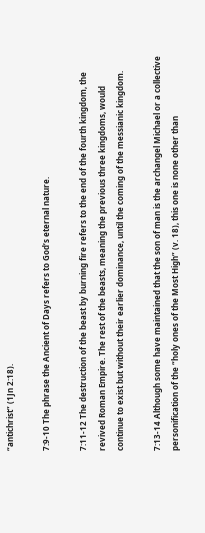“antichrist” (1Jn 2:18).

7:9-10 The phrase the Ancient of Days refers to God’s eternal nature.

7:11-12 The destruction of the beast by burning fire refers to the end of the fourth kingdom, the revived Roman Empire. The rest of the beasts, meaning the previous three kingdoms, would continue to exist but without their earlier dominance, until the coming of the messianic kingdom.

7:13-14 Although some have maintained that the son of man is the archangel Michael or a collective personification of the “holy ones of the Most High” (v. 18), this one is none other than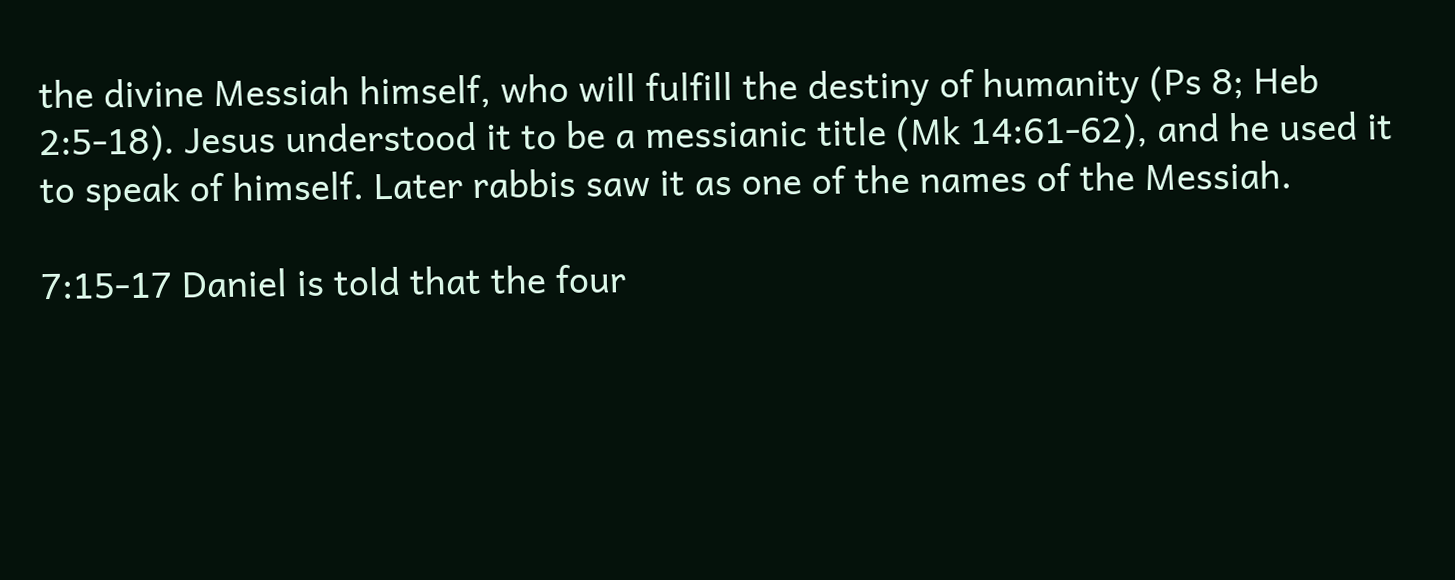the divine Messiah himself, who will fulfill the destiny of humanity (Ps 8; Heb 2:5-18). Jesus understood it to be a messianic title (Mk 14:61-62), and he used it to speak of himself. Later rabbis saw it as one of the names of the Messiah.

7:15-17 Daniel is told that the four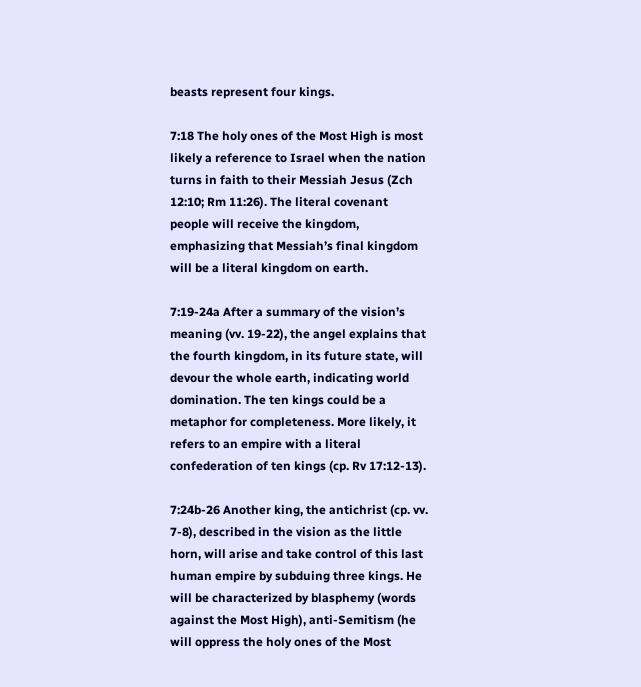beasts represent four kings.

7:18 The holy ones of the Most High is most likely a reference to Israel when the nation turns in faith to their Messiah Jesus (Zch 12:10; Rm 11:26). The literal covenant people will receive the kingdom, emphasizing that Messiah’s final kingdom will be a literal kingdom on earth.

7:19-24a After a summary of the vision’s meaning (vv. 19-22), the angel explains that the fourth kingdom, in its future state, will devour the whole earth, indicating world domination. The ten kings could be a metaphor for completeness. More likely, it refers to an empire with a literal confederation of ten kings (cp. Rv 17:12-13).

7:24b-26 Another king, the antichrist (cp. vv. 7-8), described in the vision as the little horn, will arise and take control of this last human empire by subduing three kings. He will be characterized by blasphemy (words against the Most High), anti-Semitism (he will oppress the holy ones of the Most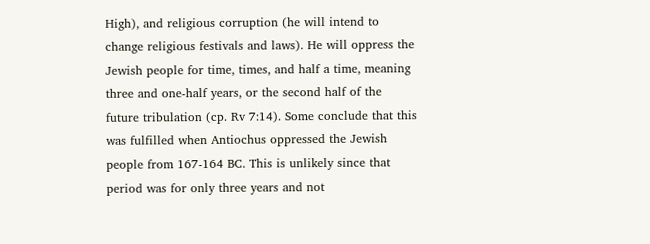High), and religious corruption (he will intend to change religious festivals and laws). He will oppress the Jewish people for time, times, and half a time, meaning three and one-half years, or the second half of the future tribulation (cp. Rv 7:14). Some conclude that this was fulfilled when Antiochus oppressed the Jewish people from 167-164 BC. This is unlikely since that period was for only three years and not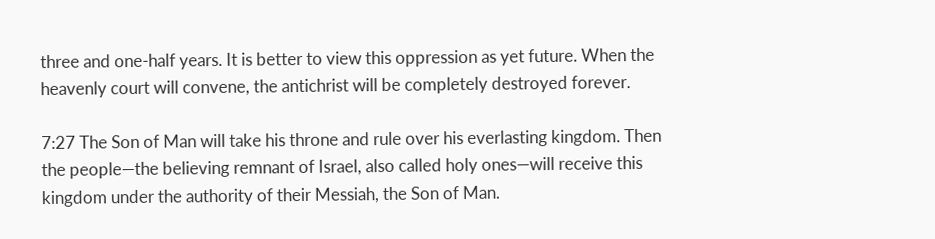three and one-half years. It is better to view this oppression as yet future. When the heavenly court will convene, the antichrist will be completely destroyed forever.

7:27 The Son of Man will take his throne and rule over his everlasting kingdom. Then the people—the believing remnant of Israel, also called holy ones—will receive this kingdom under the authority of their Messiah, the Son of Man.